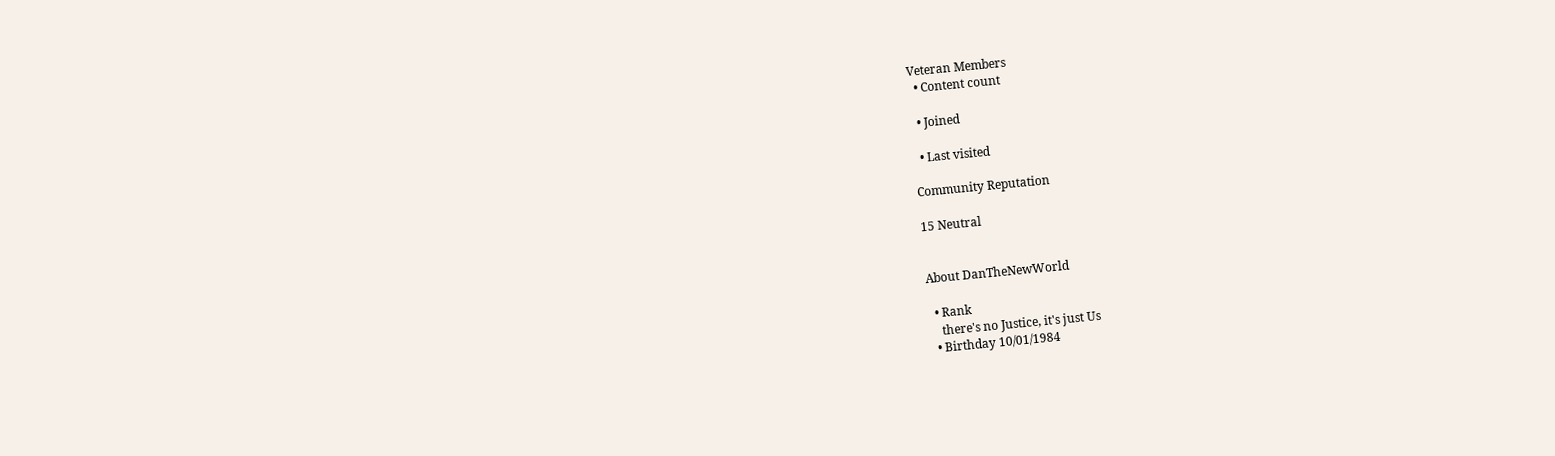Veteran Members
  • Content count

  • Joined

  • Last visited

Community Reputation

15 Neutral


About DanTheNewWorld

  • Rank
    there's no Justice, it's just Us
  • Birthday 10/01/1984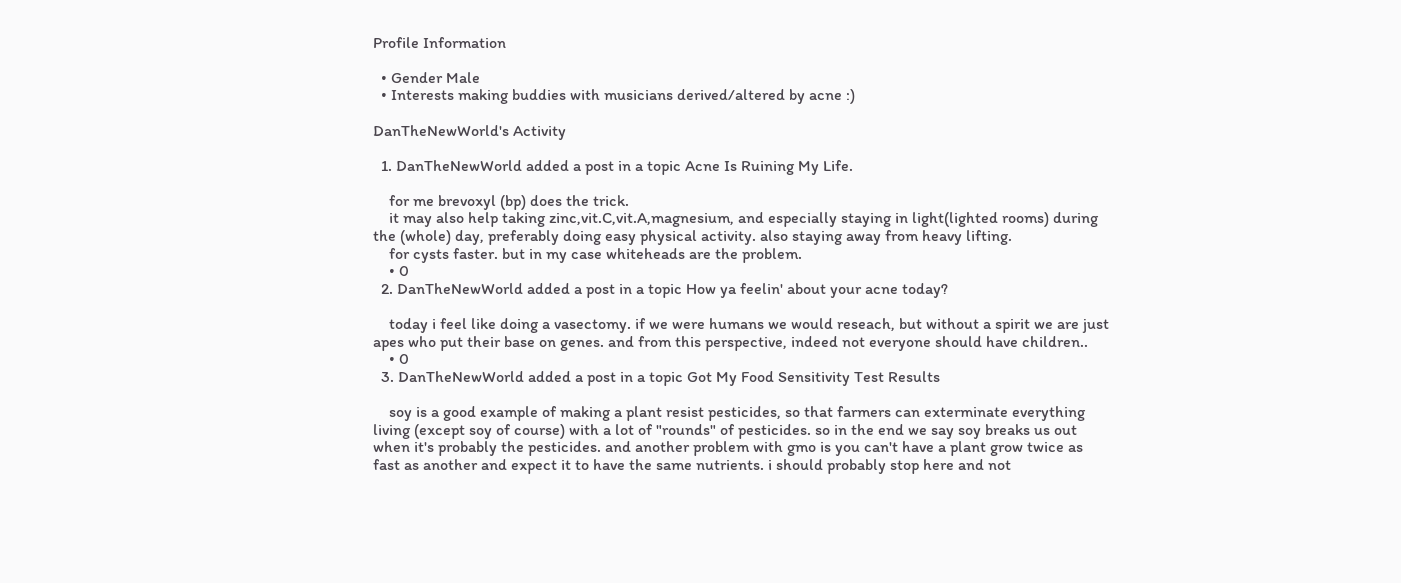Profile Information

  • Gender Male
  • Interests making buddies with musicians derived/altered by acne :)

DanTheNewWorld's Activity

  1. DanTheNewWorld added a post in a topic Acne Is Ruining My Life.

    for me brevoxyl (bp) does the trick.
    it may also help taking zinc,vit.C,vit.A,magnesium, and especially staying in light(lighted rooms) during the (whole) day, preferably doing easy physical activity. also staying away from heavy lifting.
    for cysts faster. but in my case whiteheads are the problem.
    • 0
  2. DanTheNewWorld added a post in a topic How ya feelin' about your acne today?

    today i feel like doing a vasectomy. if we were humans we would reseach, but without a spirit we are just apes who put their base on genes. and from this perspective, indeed not everyone should have children..
    • 0
  3. DanTheNewWorld added a post in a topic Got My Food Sensitivity Test Results

    soy is a good example of making a plant resist pesticides, so that farmers can exterminate everything living (except soy of course) with a lot of "rounds" of pesticides. so in the end we say soy breaks us out when it's probably the pesticides. and another problem with gmo is you can't have a plant grow twice as fast as another and expect it to have the same nutrients. i should probably stop here and not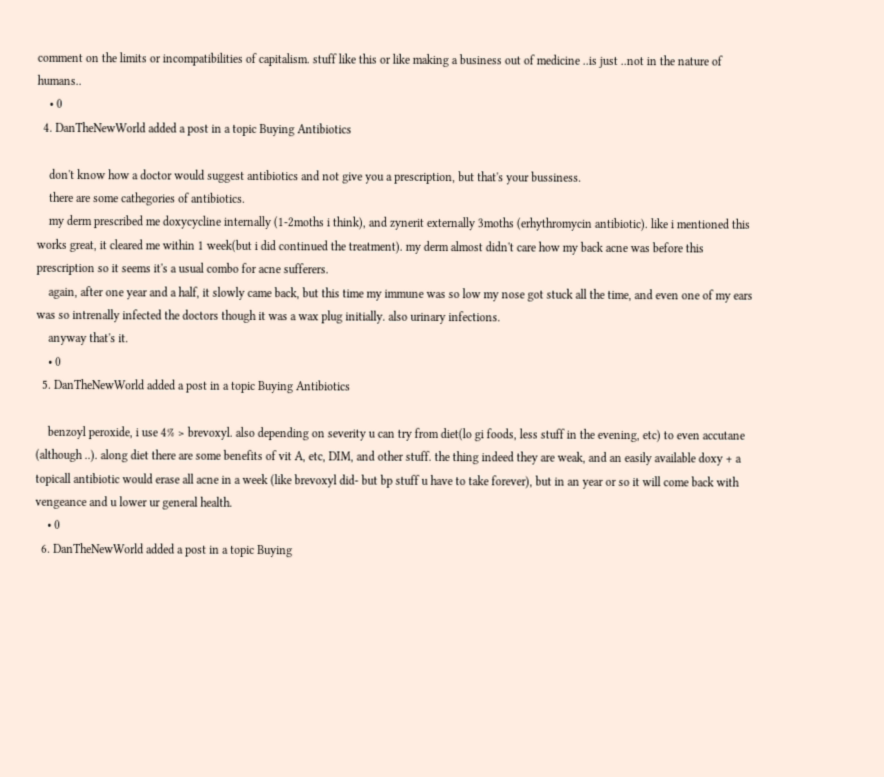comment on the limits or incompatibilities of capitalism. stuff like this or like making a business out of medicine ..is just ..not in the nature of humans..
    • 0
  4. DanTheNewWorld added a post in a topic Buying Antibiotics

    don't know how a doctor would suggest antibiotics and not give you a prescription, but that's your bussiness.
    there are some cathegories of antibiotics.
    my derm prescribed me doxycycline internally (1-2moths i think), and zynerit externally 3moths (erhythromycin antibiotic). like i mentioned this works great, it cleared me within 1 week(but i did continued the treatment). my derm almost didn't care how my back acne was before this prescription so it seems it's a usual combo for acne sufferers.
    again, after one year and a half, it slowly came back, but this time my immune was so low my nose got stuck all the time, and even one of my ears was so intrenally infected the doctors though it was a wax plug initially. also urinary infections.
    anyway that's it.
    • 0
  5. DanTheNewWorld added a post in a topic Buying Antibiotics

    benzoyl peroxide, i use 4% > brevoxyl. also depending on severity u can try from diet(lo gi foods, less stuff in the evening, etc) to even accutane (although ..). along diet there are some benefits of vit A, etc, DIM, and other stuff. the thing indeed they are weak, and an easily available doxy + a topicall antibiotic would erase all acne in a week (like brevoxyl did- but bp stuff u have to take forever), but in an year or so it will come back with vengeance and u lower ur general health.
    • 0
  6. DanTheNewWorld added a post in a topic Buying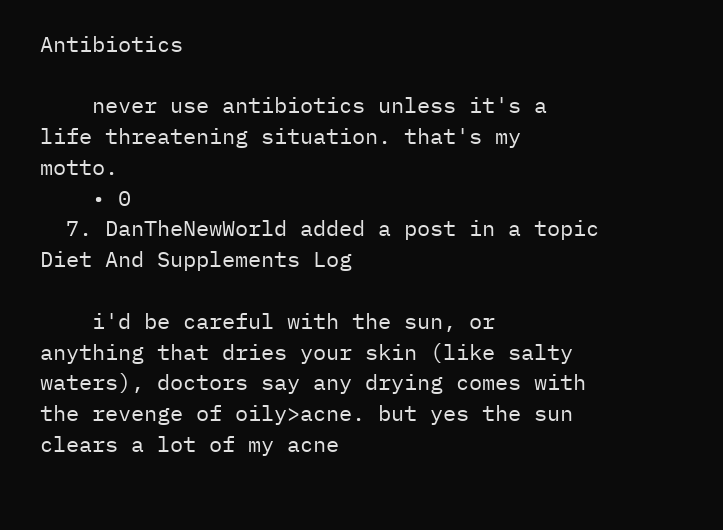Antibiotics

    never use antibiotics unless it's a life threatening situation. that's my motto.
    • 0
  7. DanTheNewWorld added a post in a topic Diet And Supplements Log

    i'd be careful with the sun, or anything that dries your skin (like salty waters), doctors say any drying comes with the revenge of oily>acne. but yes the sun clears a lot of my acne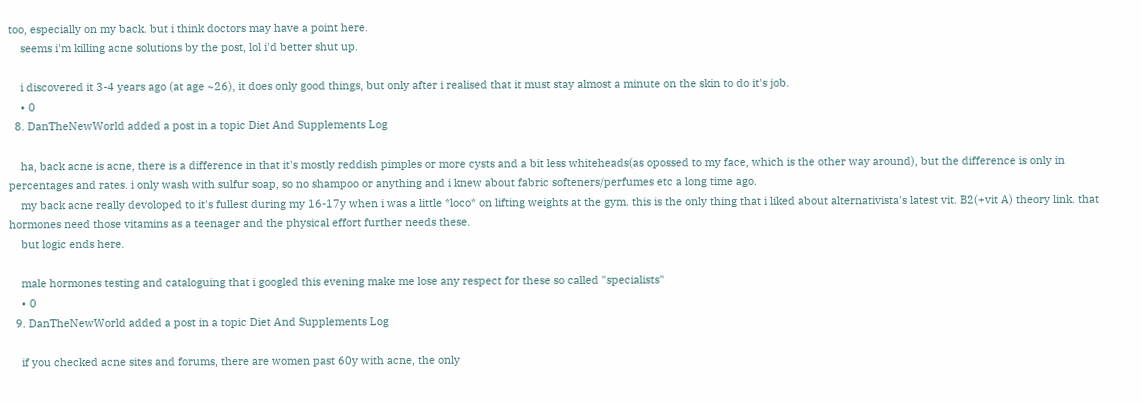too, especially on my back. but i think doctors may have a point here.
    seems i'm killing acne solutions by the post, lol i'd better shut up.

    i discovered it 3-4 years ago (at age ~26), it does only good things, but only after i realised that it must stay almost a minute on the skin to do it's job.
    • 0
  8. DanTheNewWorld added a post in a topic Diet And Supplements Log

    ha, back acne is acne, there is a difference in that it's mostly reddish pimples or more cysts and a bit less whiteheads(as opossed to my face, which is the other way around), but the difference is only in percentages and rates. i only wash with sulfur soap, so no shampoo or anything and i knew about fabric softeners/perfumes etc a long time ago.
    my back acne really devoloped to it's fullest during my 16-17y when i was a little *loco* on lifting weights at the gym. this is the only thing that i liked about alternativista's latest vit. B2(+vit A) theory link. that hormones need those vitamins as a teenager and the physical effort further needs these.
    but logic ends here.

    male hormones testing and cataloguing that i googled this evening make me lose any respect for these so called "specialists"
    • 0
  9. DanTheNewWorld added a post in a topic Diet And Supplements Log

    if you checked acne sites and forums, there are women past 60y with acne, the only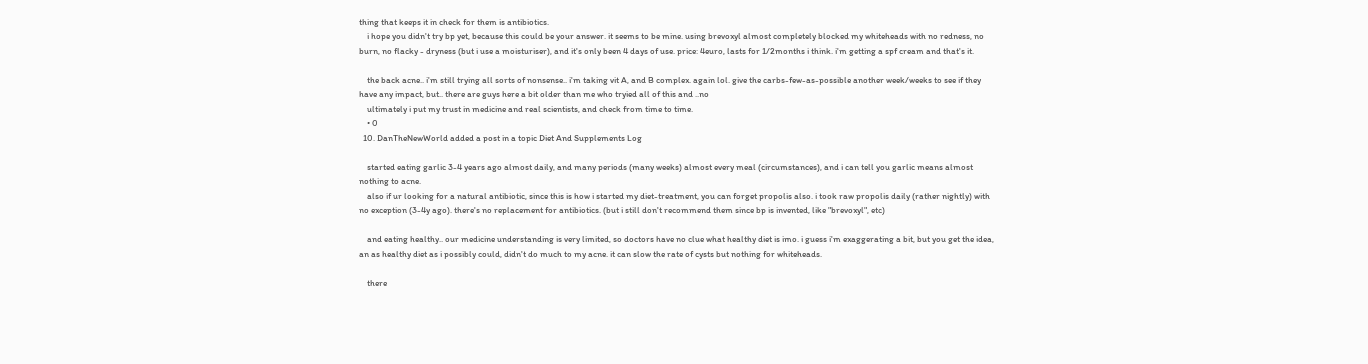thing that keeps it in check for them is antibiotics.
    i hope you didn't try bp yet, because this could be your answer. it seems to be mine. using brevoxyl almost completely blocked my whiteheads with no redness, no burn, no flacky - dryness (but i use a moisturiser), and it's only been 4 days of use. price: 4euro, lasts for 1/2months i think. i'm getting a spf cream and that's it.

    the back acne.. i'm still trying all sorts of nonsense.. i'm taking vit A, and B complex. again lol. give the carbs-few-as-possible another week/weeks to see if they have any impact, but.. there are guys here a bit older than me who tryied all of this and ..no
    ultimately i put my trust in medicine and real scientists, and check from time to time.
    • 0
  10. DanTheNewWorld added a post in a topic Diet And Supplements Log

    started eating garlic 3-4 years ago almost daily, and many periods (many weeks) almost every meal (circumstances), and i can tell you garlic means almost nothing to acne.
    also if ur looking for a natural antibiotic, since this is how i started my diet-treatment, you can forget propolis also. i took raw propolis daily (rather nightly) with no exception (3-4y ago). there's no replacement for antibiotics. (but i still don't recommend them since bp is invented, like "brevoxyl", etc)

    and eating healthy.. our medicine understanding is very limited, so doctors have no clue what healthy diet is imo. i guess i'm exaggerating a bit, but you get the idea, an as healthy diet as i possibly could, didn't do much to my acne. it can slow the rate of cysts but nothing for whiteheads.

    there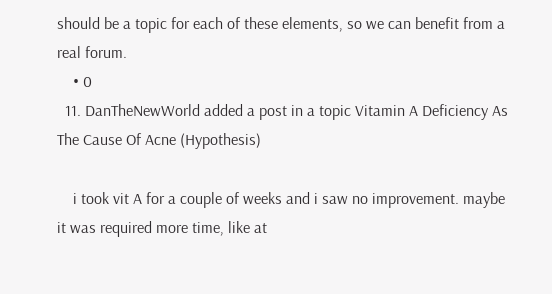should be a topic for each of these elements, so we can benefit from a real forum.
    • 0
  11. DanTheNewWorld added a post in a topic Vitamin A Deficiency As The Cause Of Acne (Hypothesis)

    i took vit A for a couple of weeks and i saw no improvement. maybe it was required more time, like at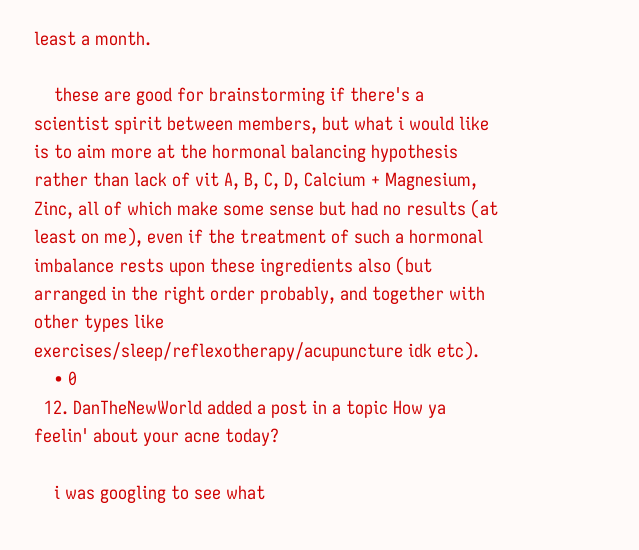least a month.

    these are good for brainstorming if there's a scientist spirit between members, but what i would like is to aim more at the hormonal balancing hypothesis rather than lack of vit A, B, C, D, Calcium + Magnesium, Zinc, all of which make some sense but had no results (at least on me), even if the treatment of such a hormonal imbalance rests upon these ingredients also (but arranged in the right order probably, and together with other types like exercises/sleep/reflexotherapy/acupuncture idk etc).
    • 0
  12. DanTheNewWorld added a post in a topic How ya feelin' about your acne today?

    i was googling to see what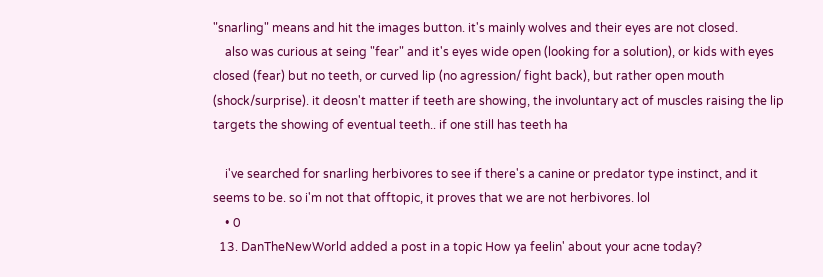"snarling" means and hit the images button. it's mainly wolves and their eyes are not closed.
    also was curious at seing "fear" and it's eyes wide open (looking for a solution), or kids with eyes closed (fear) but no teeth, or curved lip (no agression/ fight back), but rather open mouth (shock/surprise). it deosn't matter if teeth are showing, the involuntary act of muscles raising the lip targets the showing of eventual teeth.. if one still has teeth ha

    i've searched for snarling herbivores to see if there's a canine or predator type instinct, and it seems to be. so i'm not that offtopic, it proves that we are not herbivores. lol
    • 0
  13. DanTheNewWorld added a post in a topic How ya feelin' about your acne today?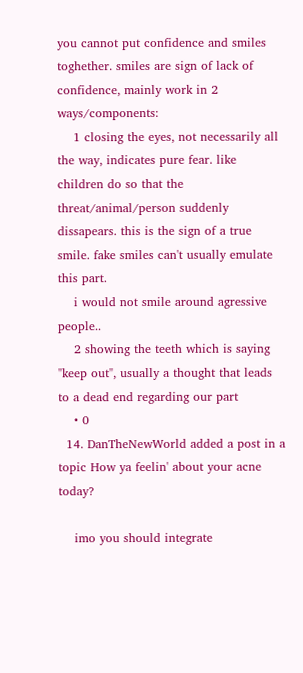you cannot put confidence and smiles toghether. smiles are sign of lack of confidence, mainly work in 2 ways/components:
    1 closing the eyes, not necessarily all the way, indicates pure fear. like children do so that the threat/animal/person suddenly dissapears. this is the sign of a true smile. fake smiles can't usually emulate this part.
    i would not smile around agressive people..
    2 showing the teeth which is saying "keep out", usually a thought that leads to a dead end regarding our part
    • 0
  14. DanTheNewWorld added a post in a topic How ya feelin' about your acne today?

    imo you should integrate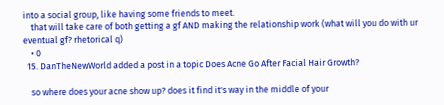into a social group, like having some friends to meet.
    that will take care of both getting a gf AND making the relationship work (what will you do with ur eventual gf? rhetorical q)
    • 0
  15. DanTheNewWorld added a post in a topic Does Acne Go After Facial Hair Growth?

    so where does your acne show up? does it find it's way in the middle of your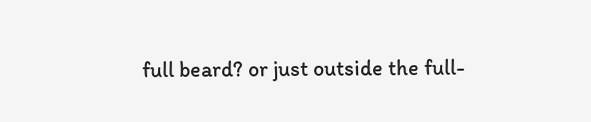full beard? or just outside the full-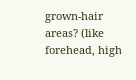grown-hair areas? (like forehead, high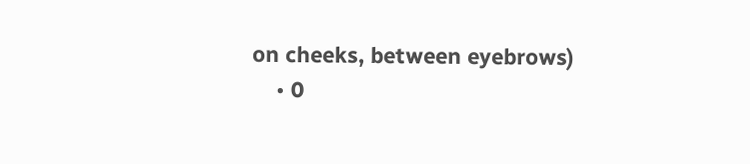on cheeks, between eyebrows)
    • 0